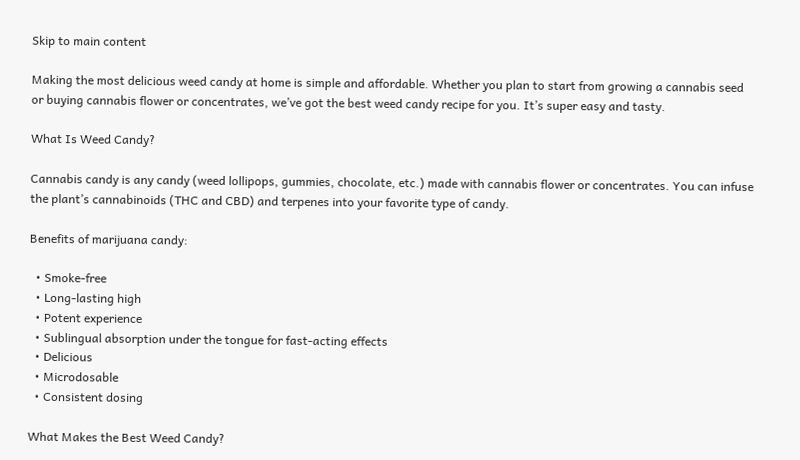Skip to main content

Making the most delicious weed candy at home is simple and affordable. Whether you plan to start from growing a cannabis seed or buying cannabis flower or concentrates, we’ve got the best weed candy recipe for you. It’s super easy and tasty.

What Is Weed Candy?

Cannabis candy is any candy (weed lollipops, gummies, chocolate, etc.) made with cannabis flower or concentrates. You can infuse the plant’s cannabinoids (THC and CBD) and terpenes into your favorite type of candy.

Benefits of marijuana candy:

  • Smoke-free
  • Long-lasting high
  • Potent experience
  • Sublingual absorption under the tongue for fast-acting effects
  • Delicious
  • Microdosable
  • Consistent dosing

What Makes the Best Weed Candy?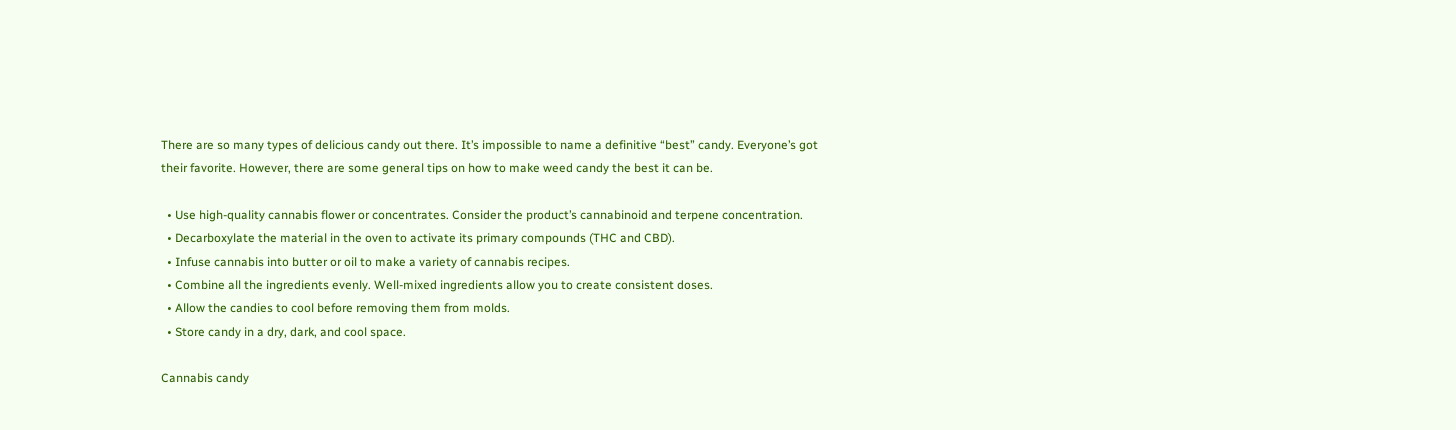There are so many types of delicious candy out there. It’s impossible to name a definitive “best” candy. Everyone’s got their favorite. However, there are some general tips on how to make weed candy the best it can be.

  • Use high-quality cannabis flower or concentrates. Consider the product’s cannabinoid and terpene concentration.
  • Decarboxylate the material in the oven to activate its primary compounds (THC and CBD).
  • Infuse cannabis into butter or oil to make a variety of cannabis recipes.
  • Combine all the ingredients evenly. Well-mixed ingredients allow you to create consistent doses.
  • Allow the candies to cool before removing them from molds.
  • Store candy in a dry, dark, and cool space.

Cannabis candy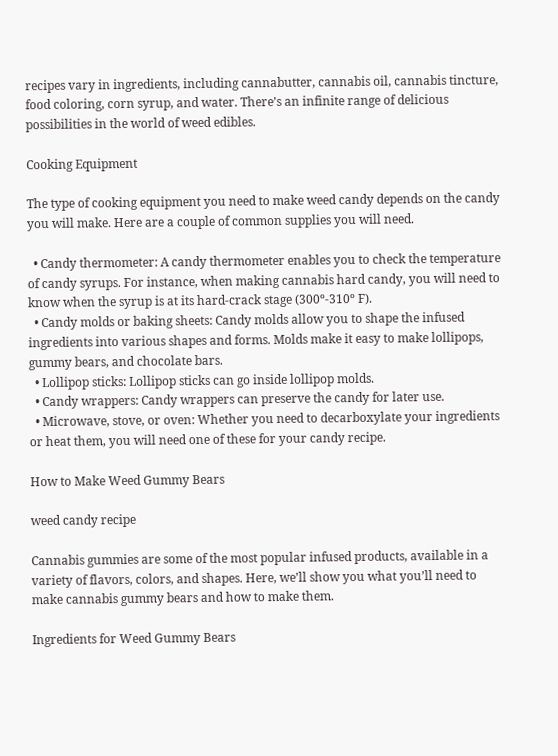recipes vary in ingredients, including cannabutter, cannabis oil, cannabis tincture, food coloring, corn syrup, and water. There’s an infinite range of delicious possibilities in the world of weed edibles.

Cooking Equipment

The type of cooking equipment you need to make weed candy depends on the candy you will make. Here are a couple of common supplies you will need.

  • Candy thermometer: A candy thermometer enables you to check the temperature of candy syrups. For instance, when making cannabis hard candy, you will need to know when the syrup is at its hard-crack stage (300º-310º F).
  • Candy molds or baking sheets: Candy molds allow you to shape the infused ingredients into various shapes and forms. Molds make it easy to make lollipops, gummy bears, and chocolate bars.
  • Lollipop sticks: Lollipop sticks can go inside lollipop molds.
  • Candy wrappers: Candy wrappers can preserve the candy for later use.
  • Microwave, stove, or oven: Whether you need to decarboxylate your ingredients or heat them, you will need one of these for your candy recipe.

How to Make Weed Gummy Bears

weed candy recipe

Cannabis gummies are some of the most popular infused products, available in a variety of flavors, colors, and shapes. Here, we’ll show you what you’ll need to make cannabis gummy bears and how to make them.

Ingredients for Weed Gummy Bears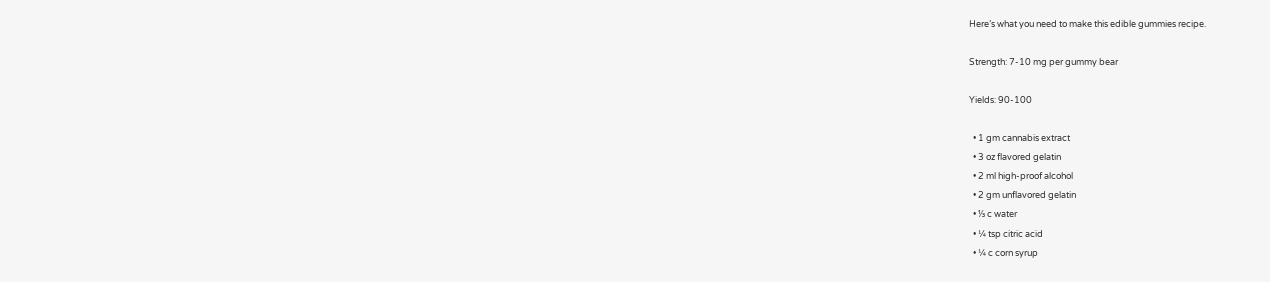Here’s what you need to make this edible gummies recipe.

Strength: 7-10 mg per gummy bear

Yields: 90-100

  • 1 gm cannabis extract
  • 3 oz flavored gelatin
  • 2 ml high-proof alcohol
  • 2 gm unflavored gelatin
  • ⅓ c water
  • ¼ tsp citric acid
  • ¼ c corn syrup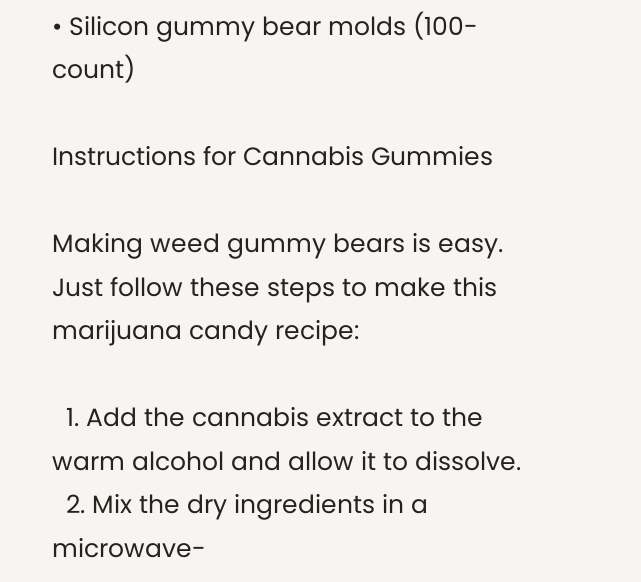• Silicon gummy bear molds (100-count)

Instructions for Cannabis Gummies

Making weed gummy bears is easy. Just follow these steps to make this marijuana candy recipe:

  1. Add the cannabis extract to the warm alcohol and allow it to dissolve.
  2. Mix the dry ingredients in a microwave-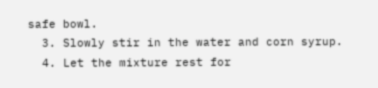safe bowl.
  3. Slowly stir in the water and corn syrup.
  4. Let the mixture rest for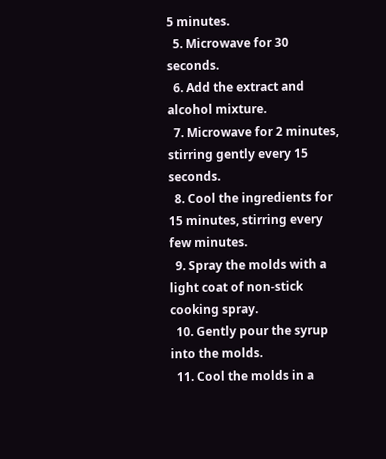5 minutes.
  5. Microwave for 30 seconds.
  6. Add the extract and alcohol mixture.
  7. Microwave for 2 minutes, stirring gently every 15 seconds.
  8. Cool the ingredients for 15 minutes, stirring every few minutes.
  9. Spray the molds with a light coat of non-stick cooking spray.
  10. Gently pour the syrup into the molds.
  11. Cool the molds in a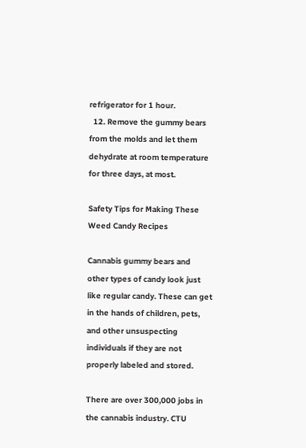refrigerator for 1 hour.
  12. Remove the gummy bears from the molds and let them dehydrate at room temperature for three days, at most.

Safety Tips for Making These Weed Candy Recipes

Cannabis gummy bears and other types of candy look just like regular candy. These can get in the hands of children, pets, and other unsuspecting individuals if they are not properly labeled and stored.

There are over 300,000 jobs in the cannabis industry. CTU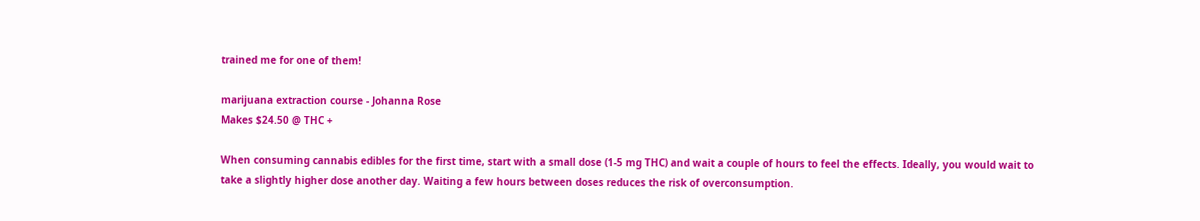trained me for one of them!

marijuana extraction course - Johanna Rose
Makes $24.50 @ THC +

When consuming cannabis edibles for the first time, start with a small dose (1-5 mg THC) and wait a couple of hours to feel the effects. Ideally, you would wait to take a slightly higher dose another day. Waiting a few hours between doses reduces the risk of overconsumption.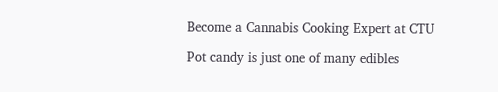Become a Cannabis Cooking Expert at CTU

Pot candy is just one of many edibles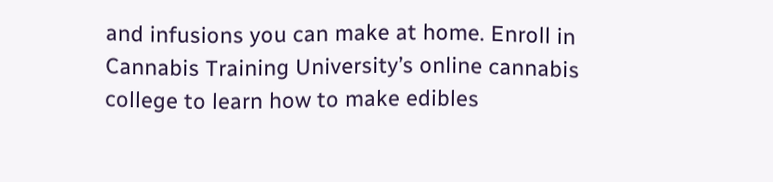and infusions you can make at home. Enroll in Cannabis Training University’s online cannabis college to learn how to make edibles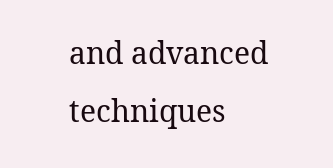and advanced techniques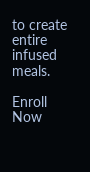to create entire infused meals.

Enroll Now